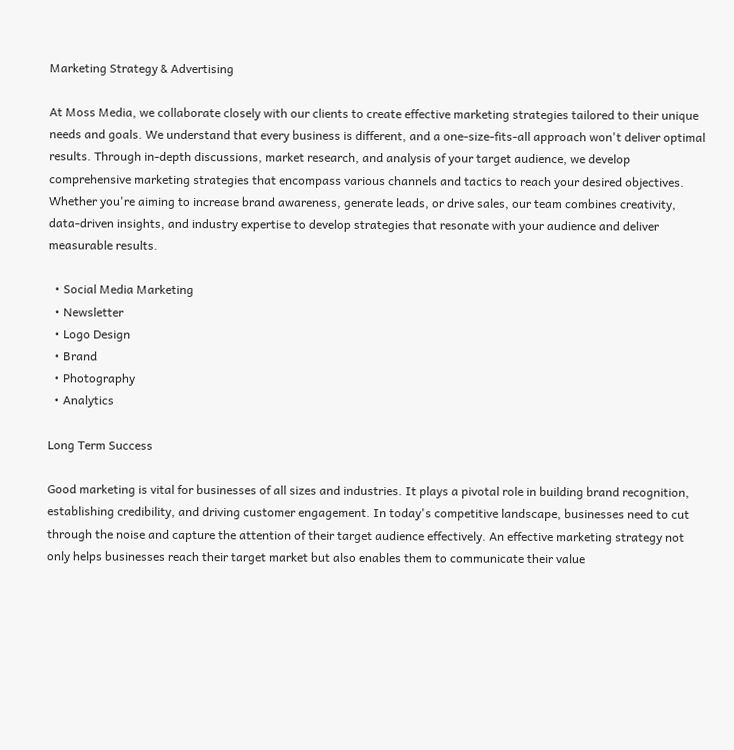Marketing Strategy & Advertising

At Moss Media, we collaborate closely with our clients to create effective marketing strategies tailored to their unique needs and goals. We understand that every business is different, and a one-size-fits-all approach won't deliver optimal results. Through in-depth discussions, market research, and analysis of your target audience, we develop comprehensive marketing strategies that encompass various channels and tactics to reach your desired objectives. Whether you're aiming to increase brand awareness, generate leads, or drive sales, our team combines creativity, data-driven insights, and industry expertise to develop strategies that resonate with your audience and deliver measurable results.

  • Social Media Marketing
  • Newsletter
  • Logo Design
  • Brand
  • Photography
  • Analytics

Long Term Success

Good marketing is vital for businesses of all sizes and industries. It plays a pivotal role in building brand recognition, establishing credibility, and driving customer engagement. In today's competitive landscape, businesses need to cut through the noise and capture the attention of their target audience effectively. An effective marketing strategy not only helps businesses reach their target market but also enables them to communicate their value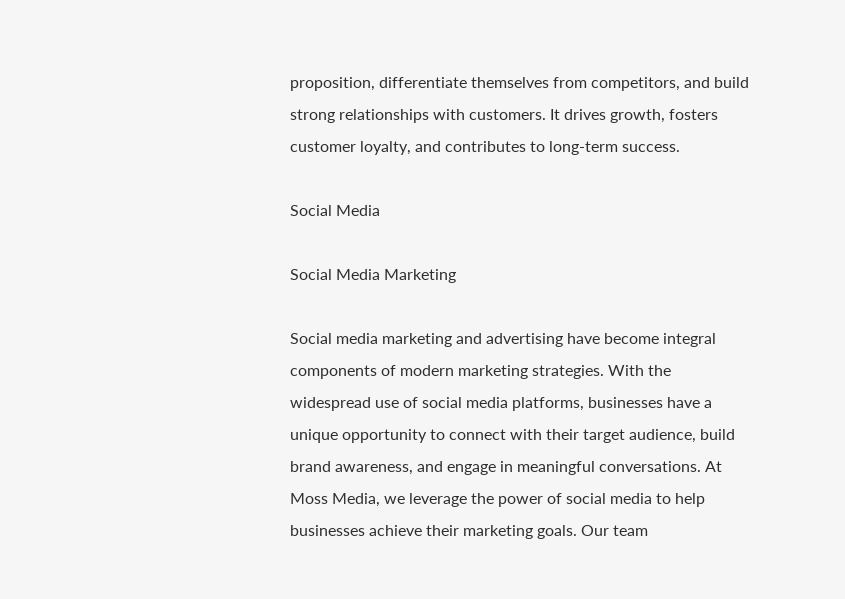proposition, differentiate themselves from competitors, and build strong relationships with customers. It drives growth, fosters customer loyalty, and contributes to long-term success.

Social Media

Social Media Marketing

Social media marketing and advertising have become integral components of modern marketing strategies. With the widespread use of social media platforms, businesses have a unique opportunity to connect with their target audience, build brand awareness, and engage in meaningful conversations. At Moss Media, we leverage the power of social media to help businesses achieve their marketing goals. Our team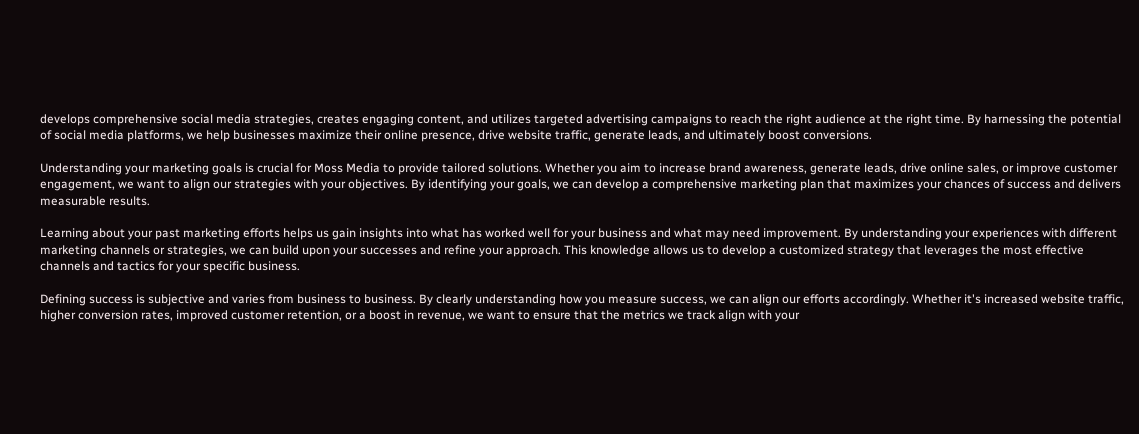develops comprehensive social media strategies, creates engaging content, and utilizes targeted advertising campaigns to reach the right audience at the right time. By harnessing the potential of social media platforms, we help businesses maximize their online presence, drive website traffic, generate leads, and ultimately boost conversions.

Understanding your marketing goals is crucial for Moss Media to provide tailored solutions. Whether you aim to increase brand awareness, generate leads, drive online sales, or improve customer engagement, we want to align our strategies with your objectives. By identifying your goals, we can develop a comprehensive marketing plan that maximizes your chances of success and delivers measurable results.

Learning about your past marketing efforts helps us gain insights into what has worked well for your business and what may need improvement. By understanding your experiences with different marketing channels or strategies, we can build upon your successes and refine your approach. This knowledge allows us to develop a customized strategy that leverages the most effective channels and tactics for your specific business.

Defining success is subjective and varies from business to business. By clearly understanding how you measure success, we can align our efforts accordingly. Whether it's increased website traffic, higher conversion rates, improved customer retention, or a boost in revenue, we want to ensure that the metrics we track align with your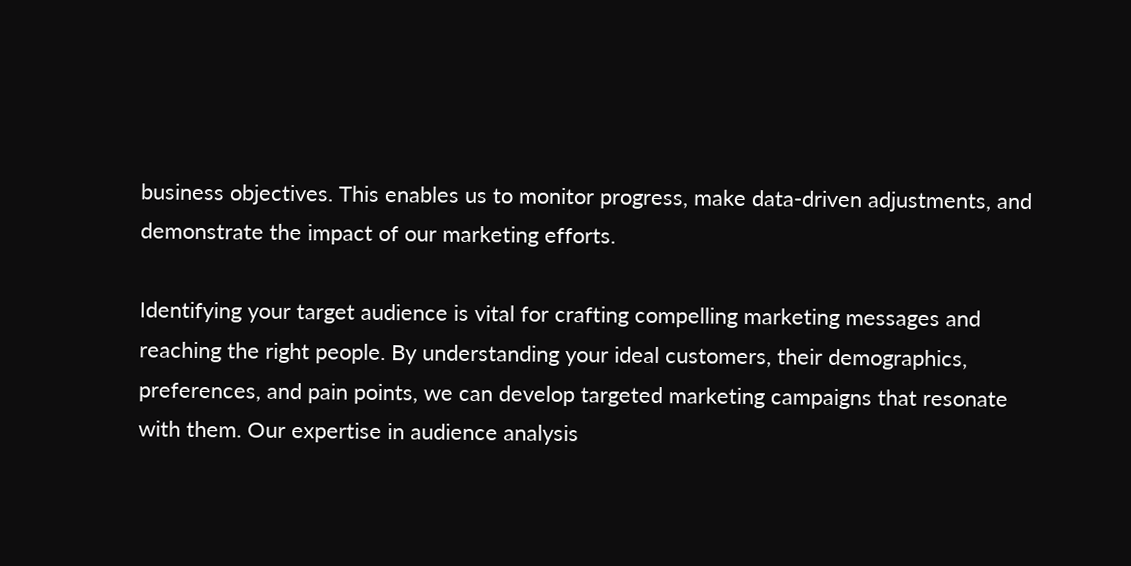business objectives. This enables us to monitor progress, make data-driven adjustments, and demonstrate the impact of our marketing efforts.

Identifying your target audience is vital for crafting compelling marketing messages and reaching the right people. By understanding your ideal customers, their demographics, preferences, and pain points, we can develop targeted marketing campaigns that resonate with them. Our expertise in audience analysis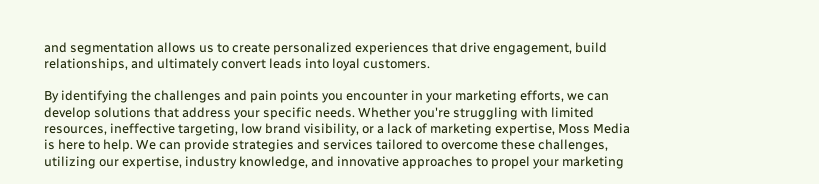and segmentation allows us to create personalized experiences that drive engagement, build relationships, and ultimately convert leads into loyal customers.

By identifying the challenges and pain points you encounter in your marketing efforts, we can develop solutions that address your specific needs. Whether you're struggling with limited resources, ineffective targeting, low brand visibility, or a lack of marketing expertise, Moss Media is here to help. We can provide strategies and services tailored to overcome these challenges, utilizing our expertise, industry knowledge, and innovative approaches to propel your marketing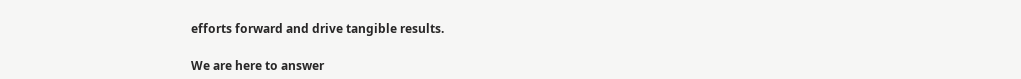efforts forward and drive tangible results.

We are here to answer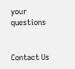your questions


Contact Us